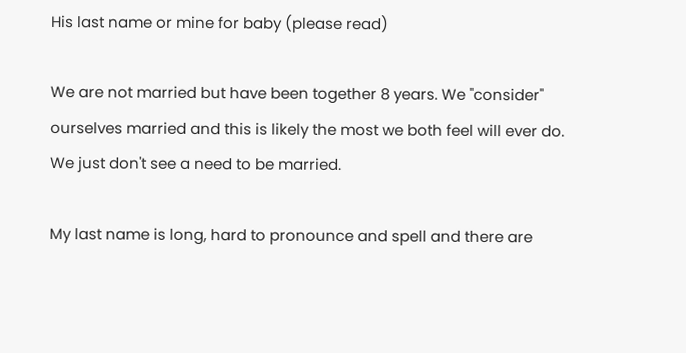His last name or mine for baby (please read)

We are not married but have been together 8 years. We "consider" ourselves married and this is likely the most we both feel will ever do. We just don't see a need to be married.

My last name is long, hard to pronounce and spell and there are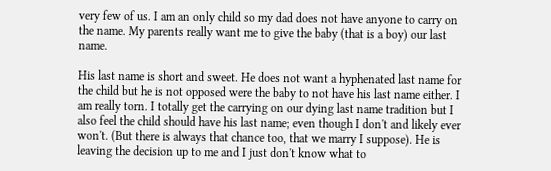very few of us. I am an only child so my dad does not have anyone to carry on the name. My parents really want me to give the baby (that is a boy) our last name.

His last name is short and sweet. He does not want a hyphenated last name for the child but he is not opposed were the baby to not have his last name either. I am really torn. I totally get the carrying on our dying last name tradition but I also feel the child should have his last name; even though I don't and likely ever won't. (But there is always that chance too, that we marry I suppose). He is leaving the decision up to me and I just don't know what to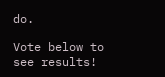do.

Vote below to see results!